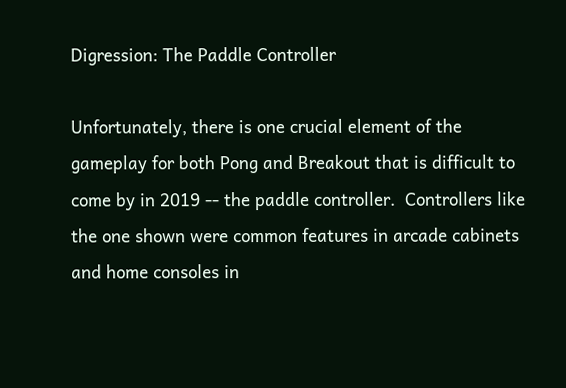Digression: The Paddle Controller

Unfortunately, there is one crucial element of the gameplay for both Pong and Breakout that is difficult to come by in 2019 -- the paddle controller.  Controllers like the one shown were common features in arcade cabinets and home consoles in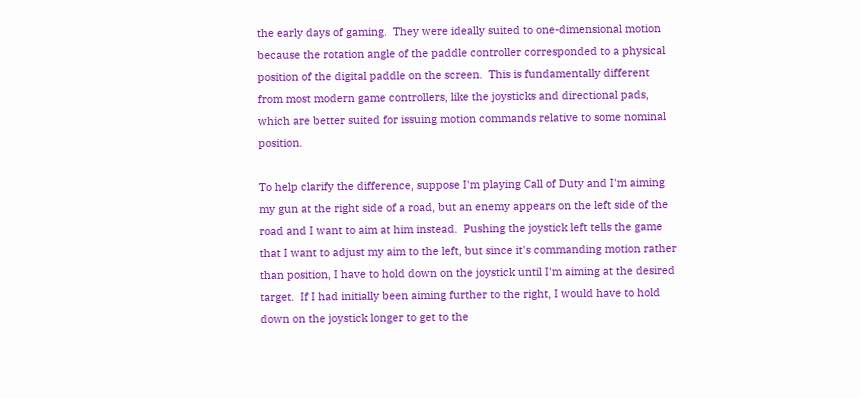the early days of gaming.  They were ideally suited to one-dimensional motion because the rotation angle of the paddle controller corresponded to a physical position of the digital paddle on the screen.  This is fundamentally different from most modern game controllers, like the joysticks and directional pads, which are better suited for issuing motion commands relative to some nominal position.

To help clarify the difference, suppose I'm playing Call of Duty and I'm aiming my gun at the right side of a road, but an enemy appears on the left side of the road and I want to aim at him instead.  Pushing the joystick left tells the game that I want to adjust my aim to the left, but since it's commanding motion rather than position, I have to hold down on the joystick until I'm aiming at the desired target.  If I had initially been aiming further to the right, I would have to hold down on the joystick longer to get to the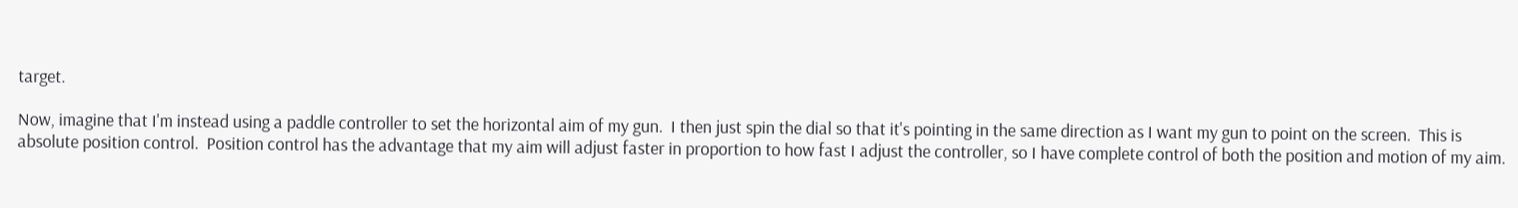target.

Now, imagine that I'm instead using a paddle controller to set the horizontal aim of my gun.  I then just spin the dial so that it's pointing in the same direction as I want my gun to point on the screen.  This is absolute position control.  Position control has the advantage that my aim will adjust faster in proportion to how fast I adjust the controller, so I have complete control of both the position and motion of my aim.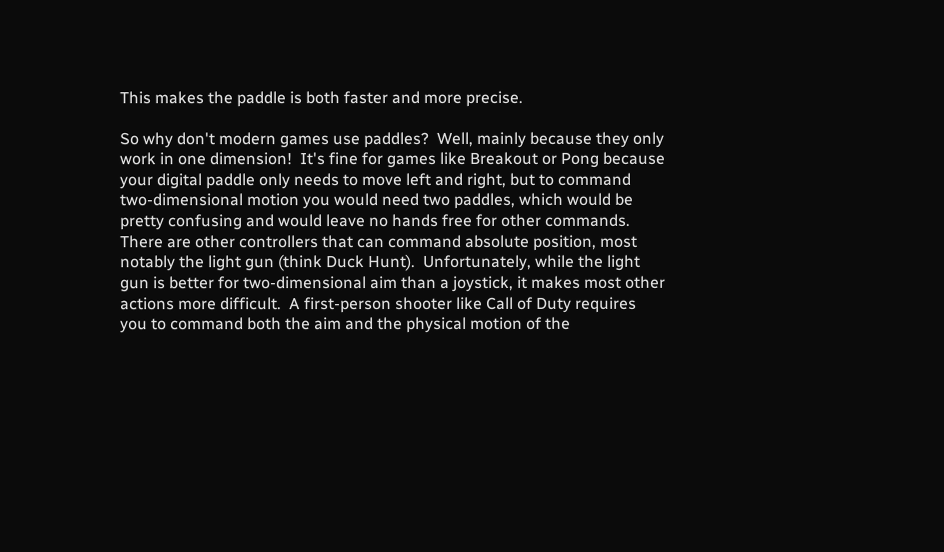This makes the paddle is both faster and more precise.

So why don't modern games use paddles?  Well, mainly because they only work in one dimension!  It's fine for games like Breakout or Pong because your digital paddle only needs to move left and right, but to command two-dimensional motion you would need two paddles, which would be pretty confusing and would leave no hands free for other commands.  There are other controllers that can command absolute position, most notably the light gun (think Duck Hunt).  Unfortunately, while the light gun is better for two-dimensional aim than a joystick, it makes most other actions more difficult.  A first-person shooter like Call of Duty requires you to command both the aim and the physical motion of the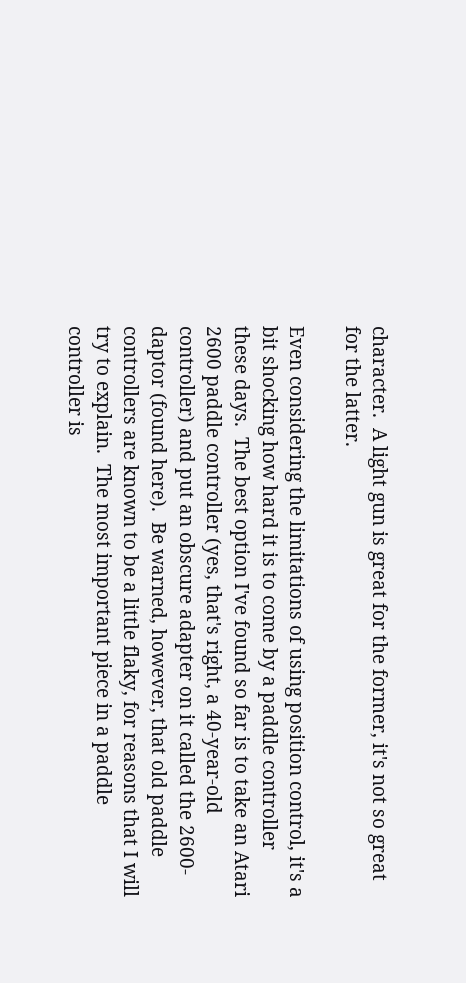character.  A light gun is great for the former, it's not so great for the latter.

Even considering the limitations of using position control, it's a bit shocking how hard it is to come by a paddle controller these days.  The best option I've found so far is to take an Atari 2600 paddle controller (yes, that's right, a 40-year-old controller) and put an obscure adapter on it called the 2600-daptor (found here).  Be warned, however, that old paddle controllers are known to be a little flaky, for reasons that I will try to explain.  The most important piece in a paddle controller is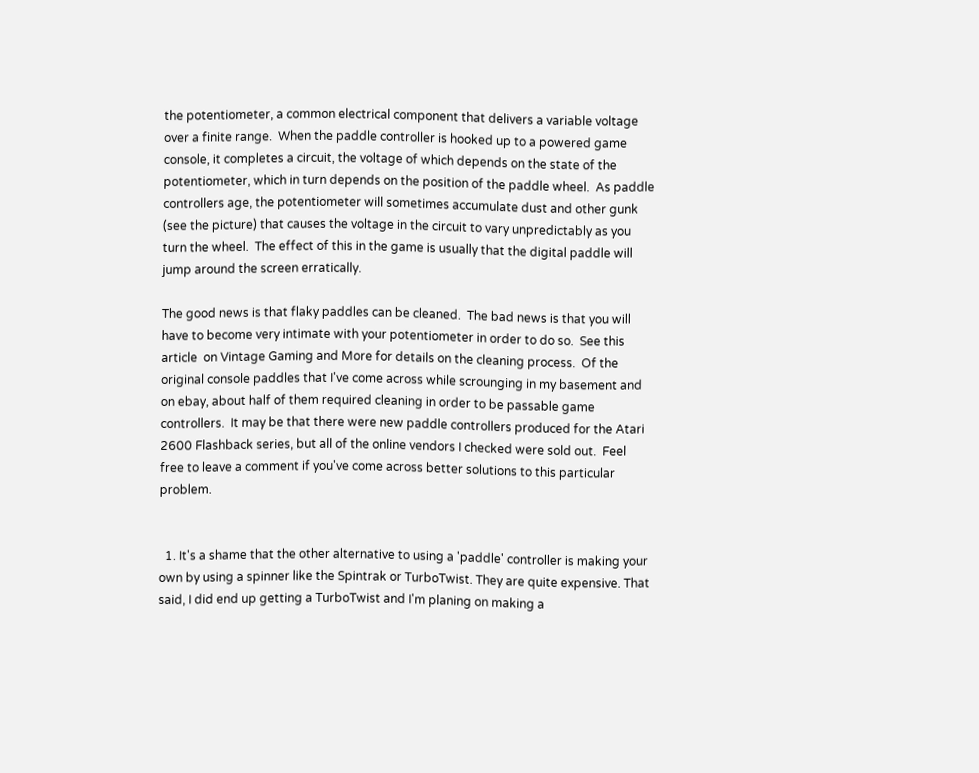the potentiometer, a common electrical component that delivers a variable voltage over a finite range.  When the paddle controller is hooked up to a powered game console, it completes a circuit, the voltage of which depends on the state of the potentiometer, which in turn depends on the position of the paddle wheel.  As paddle controllers age, the potentiometer will sometimes accumulate dust and other gunk (see the picture) that causes the voltage in the circuit to vary unpredictably as you turn the wheel.  The effect of this in the game is usually that the digital paddle will jump around the screen erratically.

The good news is that flaky paddles can be cleaned.  The bad news is that you will have to become very intimate with your potentiometer in order to do so.  See this article  on Vintage Gaming and More for details on the cleaning process.  Of the original console paddles that I've come across while scrounging in my basement and on ebay, about half of them required cleaning in order to be passable game controllers.  It may be that there were new paddle controllers produced for the Atari 2600 Flashback series, but all of the online vendors I checked were sold out.  Feel free to leave a comment if you've come across better solutions to this particular problem.


  1. It's a shame that the other alternative to using a 'paddle' controller is making your own by using a spinner like the Spintrak or TurboTwist. They are quite expensive. That said, I did end up getting a TurboTwist and I'm planing on making a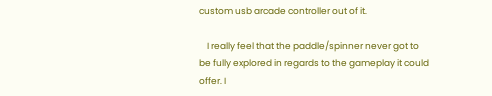custom usb arcade controller out of it.

    I really feel that the paddle/spinner never got to be fully explored in regards to the gameplay it could offer. I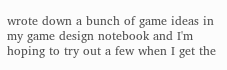wrote down a bunch of game ideas in my game design notebook and I'm hoping to try out a few when I get the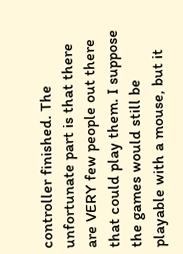controller finished. The unfortunate part is that there are VERY few people out there that could play them. I suppose the games would still be playable with a mouse, but it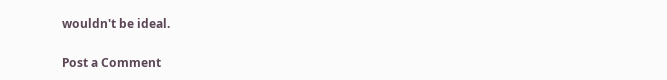wouldn't be ideal.


Post a Comment